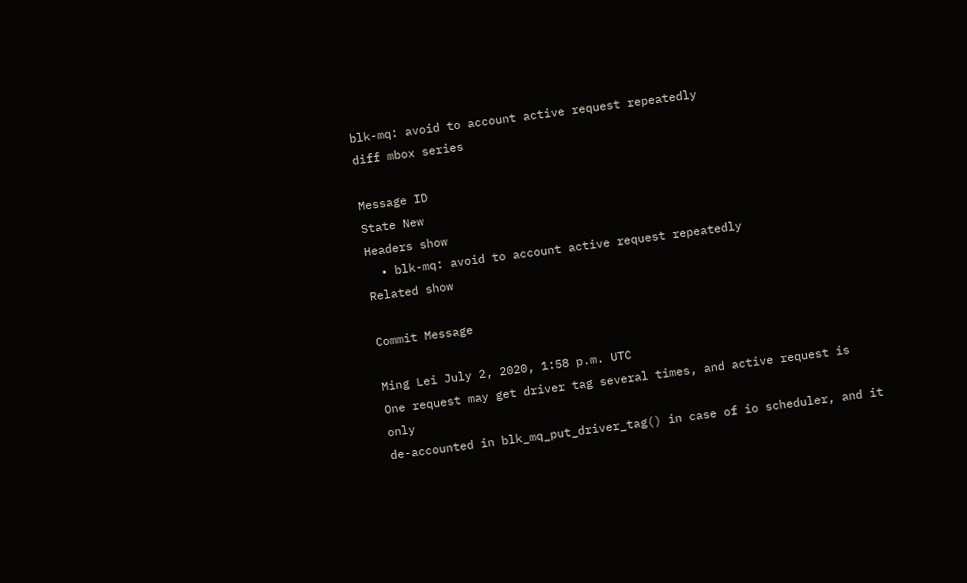blk-mq: avoid to account active request repeatedly
diff mbox series

Message ID
State New
Headers show
  • blk-mq: avoid to account active request repeatedly
Related show

Commit Message

Ming Lei July 2, 2020, 1:58 p.m. UTC
One request may get driver tag several times, and active request is only
de-accounted in blk_mq_put_driver_tag() in case of io scheduler, and it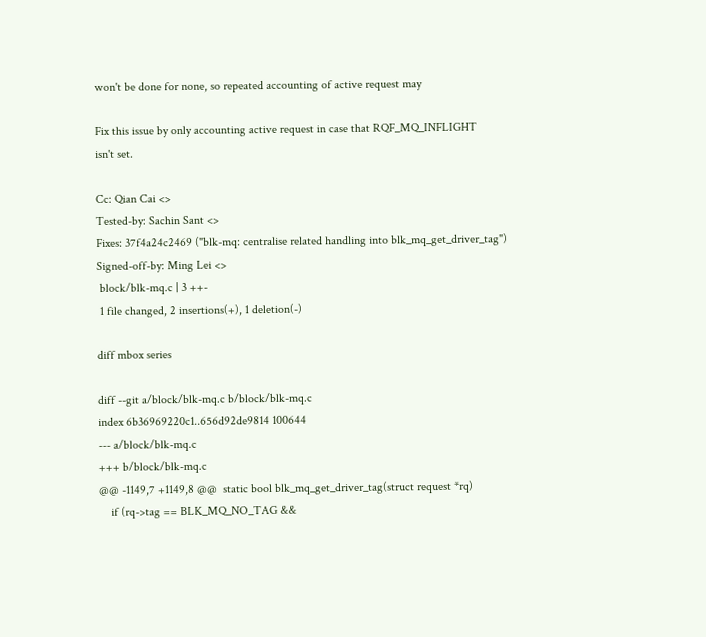won't be done for none, so repeated accounting of active request may

Fix this issue by only accounting active request in case that RQF_MQ_INFLIGHT
isn't set.

Cc: Qian Cai <>
Tested-by: Sachin Sant <>
Fixes: 37f4a24c2469 ("blk-mq: centralise related handling into blk_mq_get_driver_tag")
Signed-off-by: Ming Lei <>
 block/blk-mq.c | 3 ++-
 1 file changed, 2 insertions(+), 1 deletion(-)

diff mbox series

diff --git a/block/blk-mq.c b/block/blk-mq.c
index 6b36969220c1..656d92de9814 100644
--- a/block/blk-mq.c
+++ b/block/blk-mq.c
@@ -1149,7 +1149,8 @@  static bool blk_mq_get_driver_tag(struct request *rq)
    if (rq->tag == BLK_MQ_NO_TAG &&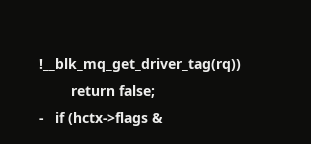!__blk_mq_get_driver_tag(rq))
        return false;
-   if (hctx->flags &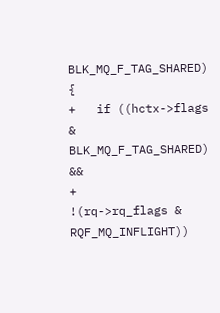BLK_MQ_F_TAG_SHARED) {
+   if ((hctx->flags & BLK_MQ_F_TAG_SHARED) &&
+           !(rq->rq_flags & RQF_MQ_INFLIGHT))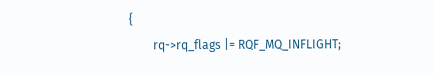{
        rq->rq_flags |= RQF_MQ_INFLIGHT;